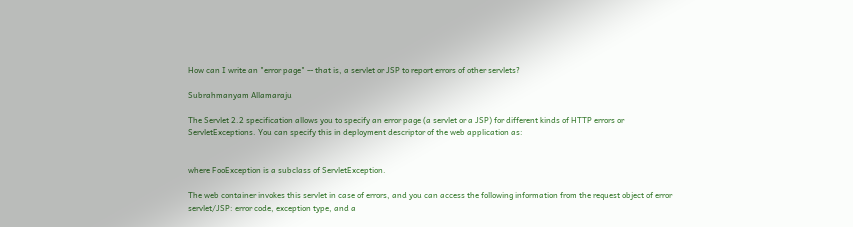How can I write an "error page" -- that is, a servlet or JSP to report errors of other servlets?

Subrahmanyam Allamaraju

The Servlet 2.2 specification allows you to specify an error page (a servlet or a JSP) for different kinds of HTTP errors or ServletExceptions. You can specify this in deployment descriptor of the web application as:


where FooException is a subclass of ServletException.

The web container invokes this servlet in case of errors, and you can access the following information from the request object of error servlet/JSP: error code, exception type, and a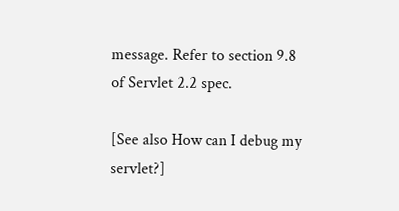message. Refer to section 9.8 of Servlet 2.2 spec.

[See also How can I debug my servlet?]